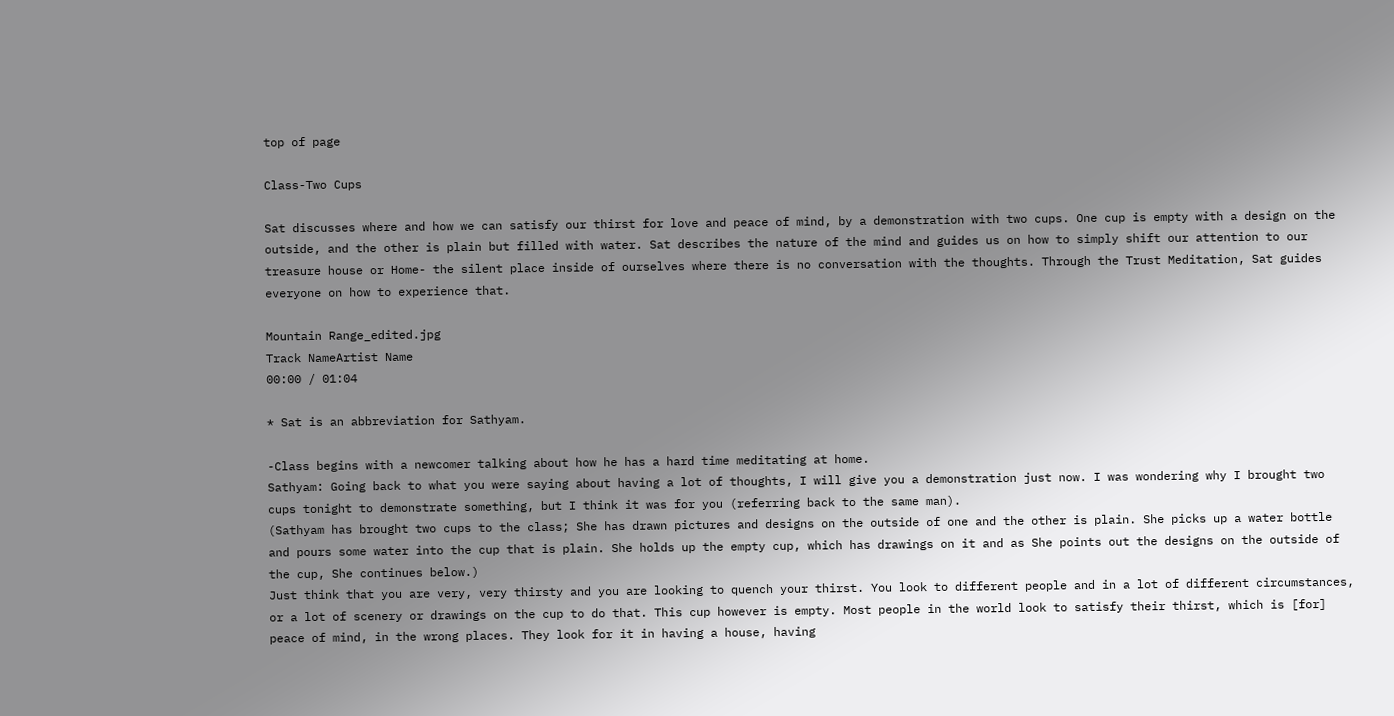top of page

Class-Two Cups

Sat discusses where and how we can satisfy our thirst for love and peace of mind, by a demonstration with two cups. One cup is empty with a design on the outside, and the other is plain but filled with water. Sat describes the nature of the mind and guides us on how to simply shift our attention to our treasure house or Home- the silent place inside of ourselves where there is no conversation with the thoughts. Through the Trust Meditation, Sat guides everyone on how to experience that.

Mountain Range_edited.jpg
Track NameArtist Name
00:00 / 01:04

* Sat is an abbreviation for Sathyam.

-Class begins with a newcomer talking about how he has a hard time meditating at home.
Sathyam: Going back to what you were saying about having a lot of thoughts, I will give you a demonstration just now. I was wondering why I brought two cups tonight to demonstrate something, but I think it was for you (referring back to the same man).
(Sathyam has brought two cups to the class; She has drawn pictures and designs on the outside of one and the other is plain. She picks up a water bottle and pours some water into the cup that is plain. She holds up the empty cup, which has drawings on it and as She points out the designs on the outside of the cup, She continues below.)
Just think that you are very, very thirsty and you are looking to quench your thirst. You look to different people and in a lot of different circumstances, or a lot of scenery or drawings on the cup to do that. This cup however is empty. Most people in the world look to satisfy their thirst, which is [for] peace of mind, in the wrong places. They look for it in having a house, having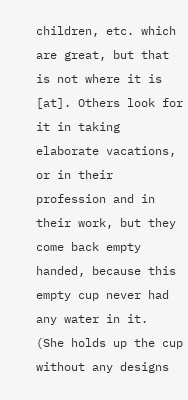children, etc. which are great, but that is not where it is [at]. Others look for it in taking elaborate vacations, or in their profession and in their work, but they come back empty handed, because this empty cup never had any water in it.
(She holds up the cup without any designs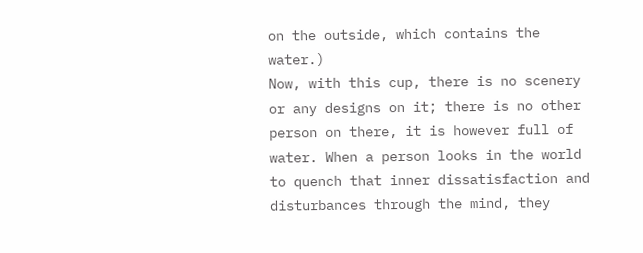on the outside, which contains the water.)
Now, with this cup, there is no scenery or any designs on it; there is no other person on there, it is however full of water. When a person looks in the world to quench that inner dissatisfaction and disturbances through the mind, they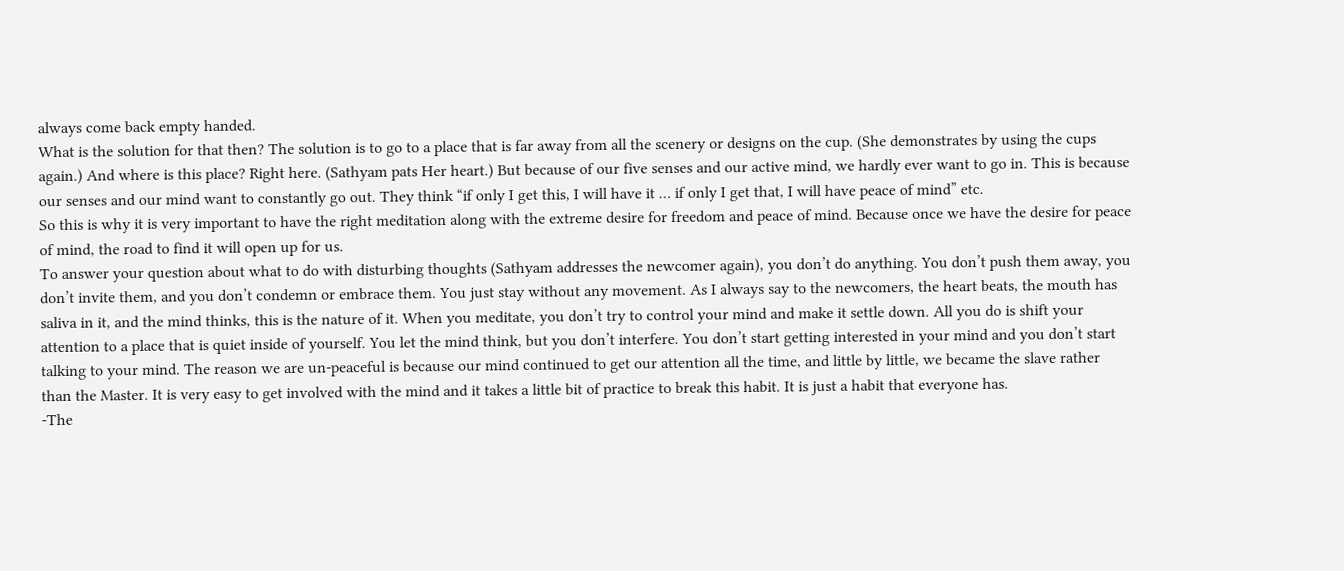always come back empty handed.
What is the solution for that then? The solution is to go to a place that is far away from all the scenery or designs on the cup. (She demonstrates by using the cups again.) And where is this place? Right here. (Sathyam pats Her heart.) But because of our five senses and our active mind, we hardly ever want to go in. This is because our senses and our mind want to constantly go out. They think “if only I get this, I will have it … if only I get that, I will have peace of mind” etc.
So this is why it is very important to have the right meditation along with the extreme desire for freedom and peace of mind. Because once we have the desire for peace of mind, the road to find it will open up for us.
To answer your question about what to do with disturbing thoughts (Sathyam addresses the newcomer again), you don’t do anything. You don’t push them away, you don’t invite them, and you don’t condemn or embrace them. You just stay without any movement. As I always say to the newcomers, the heart beats, the mouth has saliva in it, and the mind thinks, this is the nature of it. When you meditate, you don’t try to control your mind and make it settle down. All you do is shift your attention to a place that is quiet inside of yourself. You let the mind think, but you don’t interfere. You don’t start getting interested in your mind and you don’t start talking to your mind. The reason we are un-peaceful is because our mind continued to get our attention all the time, and little by little, we became the slave rather than the Master. It is very easy to get involved with the mind and it takes a little bit of practice to break this habit. It is just a habit that everyone has.
-The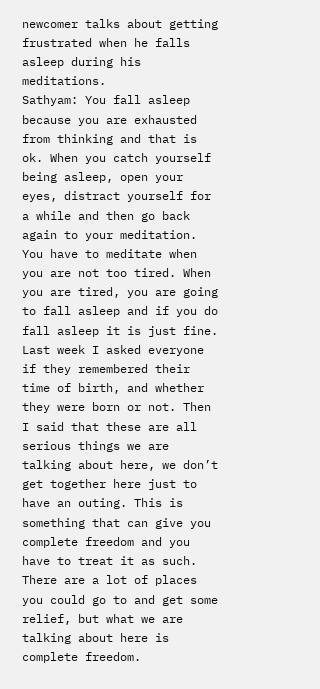newcomer talks about getting frustrated when he falls asleep during his meditations.
Sathyam: You fall asleep because you are exhausted from thinking and that is ok. When you catch yourself being asleep, open your eyes, distract yourself for a while and then go back again to your meditation. You have to meditate when you are not too tired. When you are tired, you are going to fall asleep and if you do fall asleep it is just fine.
Last week I asked everyone if they remembered their time of birth, and whether they were born or not. Then I said that these are all serious things we are talking about here, we don’t get together here just to have an outing. This is something that can give you complete freedom and you have to treat it as such. There are a lot of places you could go to and get some relief, but what we are talking about here is complete freedom.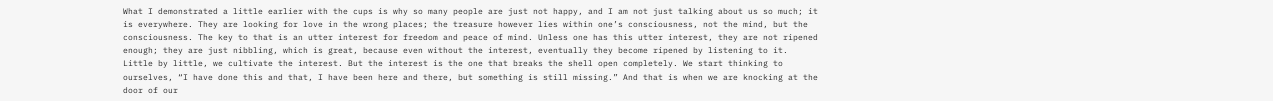What I demonstrated a little earlier with the cups is why so many people are just not happy, and I am not just talking about us so much; it is everywhere. They are looking for love in the wrong places; the treasure however lies within one’s consciousness, not the mind, but the consciousness. The key to that is an utter interest for freedom and peace of mind. Unless one has this utter interest, they are not ripened enough; they are just nibbling, which is great, because even without the interest, eventually they become ripened by listening to it. Little by little, we cultivate the interest. But the interest is the one that breaks the shell open completely. We start thinking to ourselves, “I have done this and that, I have been here and there, but something is still missing.” And that is when we are knocking at the door of our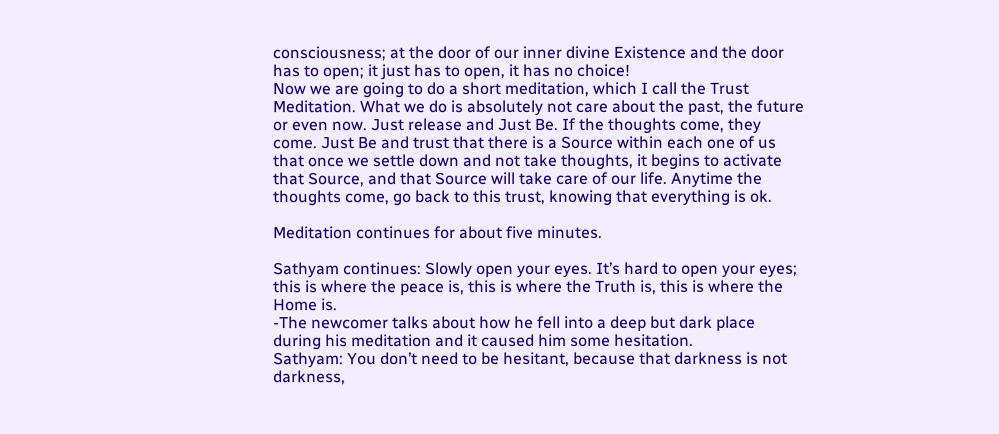consciousness; at the door of our inner divine Existence and the door has to open; it just has to open, it has no choice!
Now we are going to do a short meditation, which I call the Trust Meditation. What we do is absolutely not care about the past, the future or even now. Just release and Just Be. If the thoughts come, they come. Just Be and trust that there is a Source within each one of us that once we settle down and not take thoughts, it begins to activate that Source, and that Source will take care of our life. Anytime the thoughts come, go back to this trust, knowing that everything is ok.

Meditation continues for about five minutes.

Sathyam continues: Slowly open your eyes. It’s hard to open your eyes; this is where the peace is, this is where the Truth is, this is where the Home is.
-The newcomer talks about how he fell into a deep but dark place during his meditation and it caused him some hesitation.
Sathyam: You don’t need to be hesitant, because that darkness is not darkness,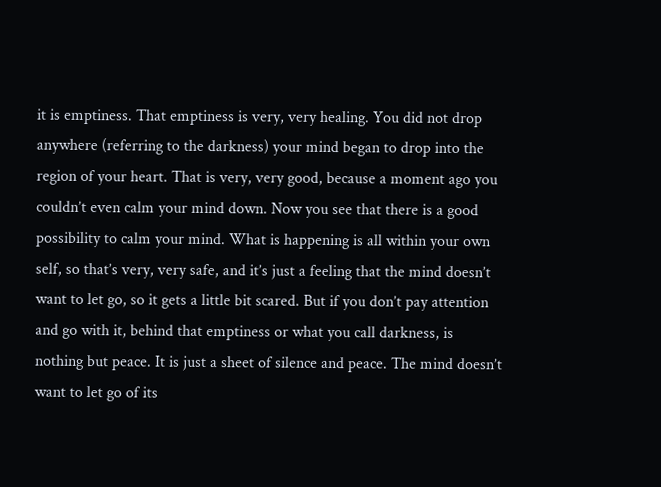it is emptiness. That emptiness is very, very healing. You did not drop anywhere (referring to the darkness) your mind began to drop into the region of your heart. That is very, very good, because a moment ago you couldn’t even calm your mind down. Now you see that there is a good possibility to calm your mind. What is happening is all within your own self, so that’s very, very safe, and it’s just a feeling that the mind doesn’t want to let go, so it gets a little bit scared. But if you don’t pay attention and go with it, behind that emptiness or what you call darkness, is nothing but peace. It is just a sheet of silence and peace. The mind doesn’t want to let go of its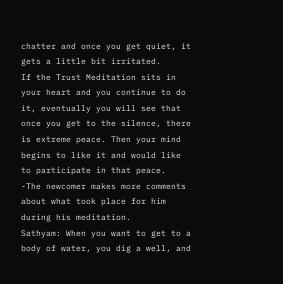chatter and once you get quiet, it gets a little bit irritated.
If the Trust Meditation sits in your heart and you continue to do it, eventually you will see that once you get to the silence, there is extreme peace. Then your mind begins to like it and would like to participate in that peace.
-The newcomer makes more comments about what took place for him during his meditation.
Sathyam: When you want to get to a body of water, you dig a well, and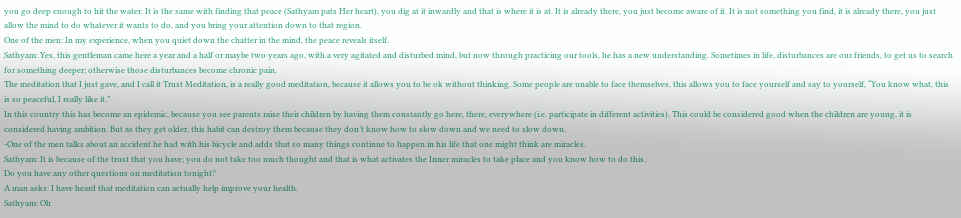you go deep enough to hit the water. It is the same with finding that peace (Sathyam pats Her heart), you dig at it inwardly and that is where it is at. It is already there, you just become aware of it. It is not something you find, it is already there, you just allow the mind to do whatever it wants to do, and you bring your attention down to that region.
One of the men: In my experience, when you quiet down the chatter in the mind, the peace reveals itself.
Sathyam: Yes, this gentleman came here a year and a half or maybe two years ago, with a very agitated and disturbed mind, but now through practicing our tools, he has a new understanding. Sometimes in life, disturbances are our friends, to get us to search for something deeper; otherwise those disturbances become chronic pain.
The meditation that I just gave, and I call it Trust Meditation, is a really good meditation, because it allows you to be ok without thinking. Some people are unable to face themselves, this allows you to face yourself and say to yourself, “You know what, this is so peaceful, I really like it.”
In this country this has become an epidemic, because you see parents raise their children by having them constantly go here, there, everywhere (i.e. participate in different activities). This could be considered good when the children are young, it is considered having ambition. But as they get older, this habit can destroy them because they don’t know how to slow down and we need to slow down.
-One of the men talks about an accident he had with his bicycle and adds that so many things continue to happen in his life that one might think are miracles.
Sathyam: It is because of the trust that you have; you do not take too much thought and that is what activates the Inner miracles to take place and you know how to do this.
Do you have any other questions on meditation tonight?
A man asks: I have heard that meditation can actually help improve your health.
Sathyam: Oh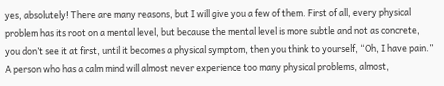yes, absolutely! There are many reasons, but I will give you a few of them. First of all, every physical problem has its root on a mental level, but because the mental level is more subtle and not as concrete, you don’t see it at first, until it becomes a physical symptom, then you think to yourself, “Oh, I have pain.” A person who has a calm mind will almost never experience too many physical problems, almost,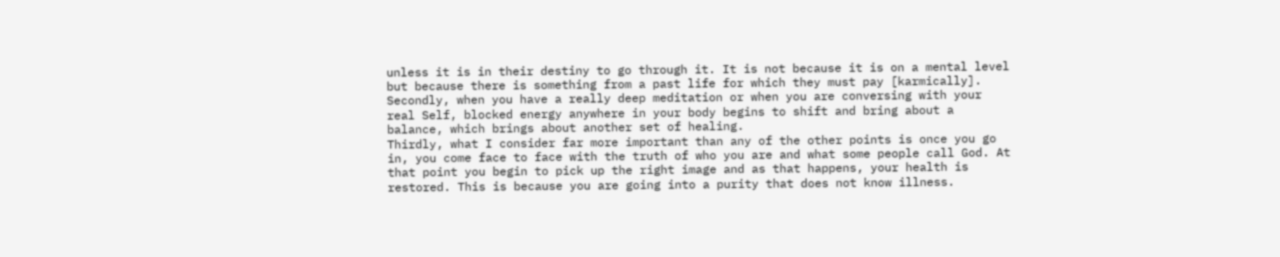unless it is in their destiny to go through it. It is not because it is on a mental level but because there is something from a past life for which they must pay [karmically].
Secondly, when you have a really deep meditation or when you are conversing with your real Self, blocked energy anywhere in your body begins to shift and bring about a balance, which brings about another set of healing.
Thirdly, what I consider far more important than any of the other points is once you go in, you come face to face with the truth of who you are and what some people call God. At that point you begin to pick up the right image and as that happens, your health is restored. This is because you are going into a purity that does not know illness.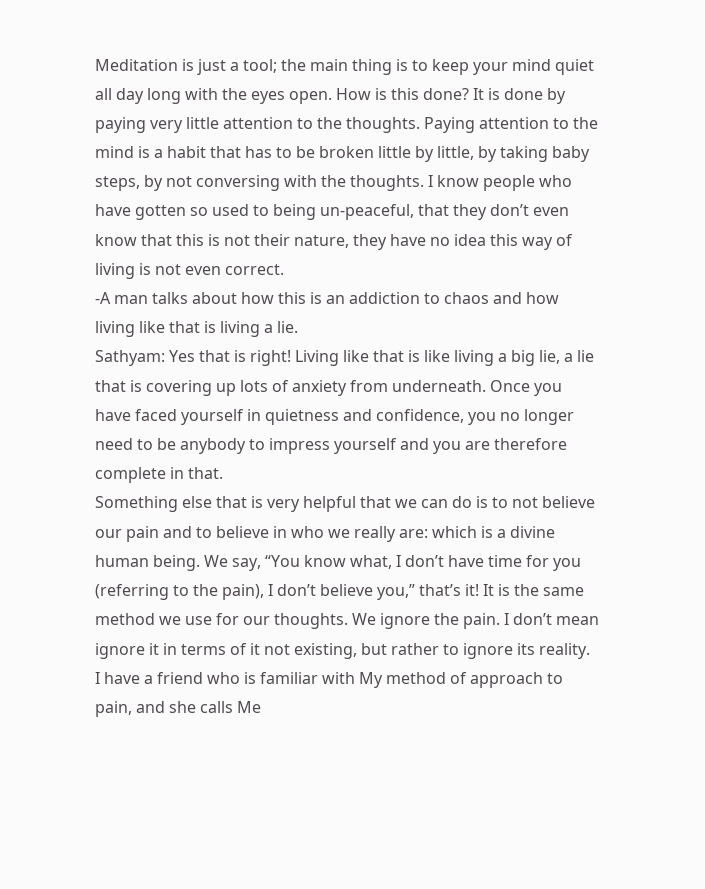Meditation is just a tool; the main thing is to keep your mind quiet all day long with the eyes open. How is this done? It is done by paying very little attention to the thoughts. Paying attention to the mind is a habit that has to be broken little by little, by taking baby steps, by not conversing with the thoughts. I know people who have gotten so used to being un-peaceful, that they don’t even know that this is not their nature, they have no idea this way of living is not even correct.
-A man talks about how this is an addiction to chaos and how living like that is living a lie.
Sathyam: Yes that is right! Living like that is like living a big lie, a lie that is covering up lots of anxiety from underneath. Once you have faced yourself in quietness and confidence, you no longer need to be anybody to impress yourself and you are therefore complete in that.
Something else that is very helpful that we can do is to not believe our pain and to believe in who we really are: which is a divine human being. We say, “You know what, I don’t have time for you (referring to the pain), I don’t believe you,” that’s it! It is the same method we use for our thoughts. We ignore the pain. I don’t mean ignore it in terms of it not existing, but rather to ignore its reality.
I have a friend who is familiar with My method of approach to pain, and she calls Me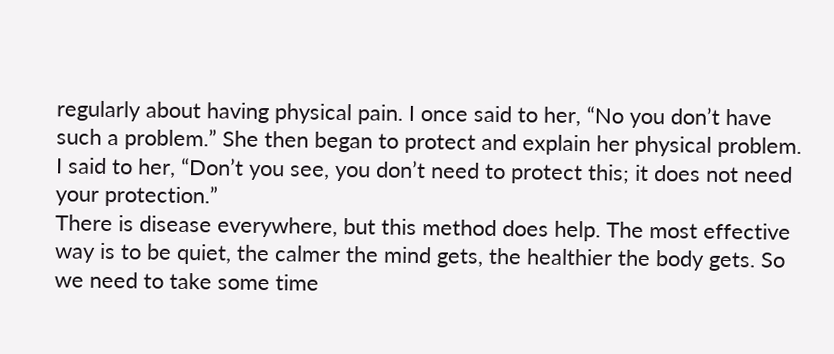regularly about having physical pain. I once said to her, “No you don’t have such a problem.” She then began to protect and explain her physical problem. I said to her, “Don’t you see, you don’t need to protect this; it does not need your protection.”
There is disease everywhere, but this method does help. The most effective way is to be quiet, the calmer the mind gets, the healthier the body gets. So we need to take some time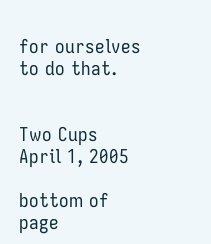for ourselves to do that.


Two Cups
April 1, 2005

bottom of page